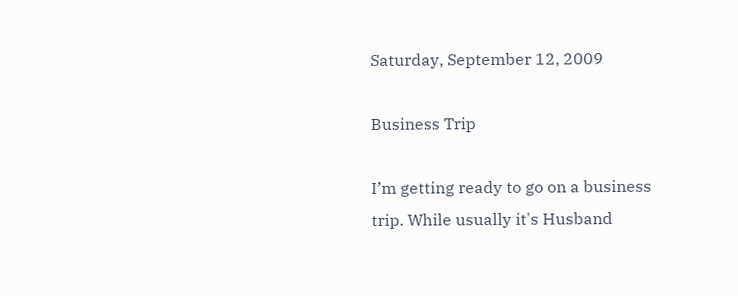Saturday, September 12, 2009

Business Trip

I’m getting ready to go on a business trip. While usually it's Husband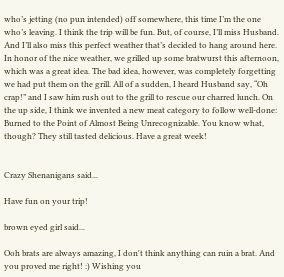who’s jetting (no pun intended) off somewhere, this time I’m the one who’s leaving. I think the trip will be fun. But, of course, I’ll miss Husband. And I’ll also miss this perfect weather that’s decided to hang around here. In honor of the nice weather, we grilled up some bratwurst this afternoon, which was a great idea. The bad idea, however, was completely forgetting we had put them on the grill. All of a sudden, I heard Husband say, “Oh crap!” and I saw him rush out to the grill to rescue our charred lunch. On the up side, I think we invented a new meat category to follow well-done: Burned to the Point of Almost Being Unrecognizable. You know what, though? They still tasted delicious. Have a great week!


Crazy Shenanigans said...

Have fun on your trip!

brown eyed girl said...

Ooh brats are always amazing, I don't think anything can ruin a brat. And you proved me right! :) Wishing you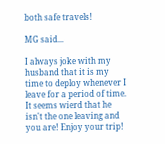both safe travels!

MG said...

I always joke with my husband that it is my time to deploy whenever I leave for a period of time. It seems wierd that he isn't the one leaving and you are! Enjoy your trip!